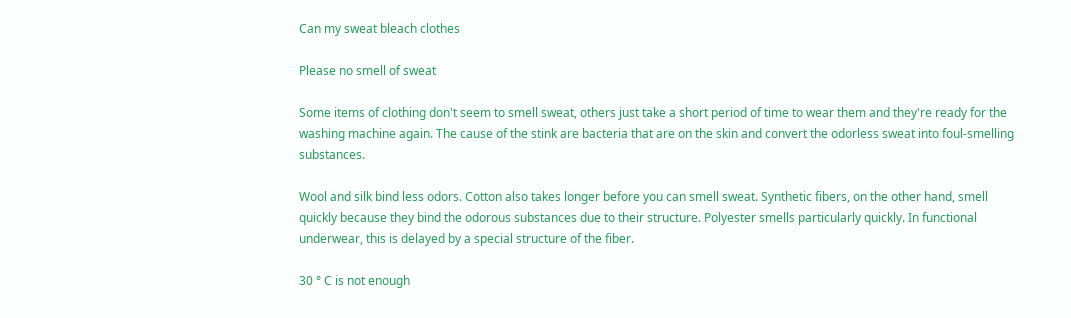Can my sweat bleach clothes

Please no smell of sweat

Some items of clothing don't seem to smell sweat, others just take a short period of time to wear them and they're ready for the washing machine again. The cause of the stink are bacteria that are on the skin and convert the odorless sweat into foul-smelling substances.

Wool and silk bind less odors. Cotton also takes longer before you can smell sweat. Synthetic fibers, on the other hand, smell quickly because they bind the odorous substances due to their structure. Polyester smells particularly quickly. In functional underwear, this is delayed by a special structure of the fiber.

30 ° C is not enough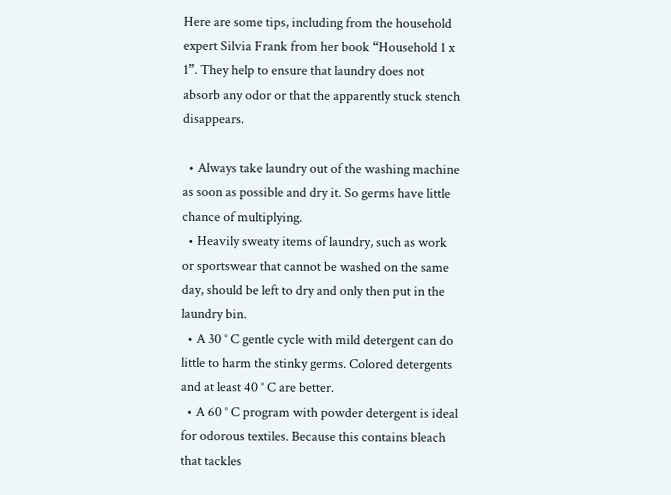Here are some tips, including from the household expert Silvia Frank from her book “Household 1 x 1”. They help to ensure that laundry does not absorb any odor or that the apparently stuck stench disappears.

  • Always take laundry out of the washing machine as soon as possible and dry it. So germs have little chance of multiplying.
  • Heavily sweaty items of laundry, such as work or sportswear that cannot be washed on the same day, should be left to dry and only then put in the laundry bin.
  • A 30 ° C gentle cycle with mild detergent can do little to harm the stinky germs. Colored detergents and at least 40 ° C are better.
  • A 60 ° C program with powder detergent is ideal for odorous textiles. Because this contains bleach that tackles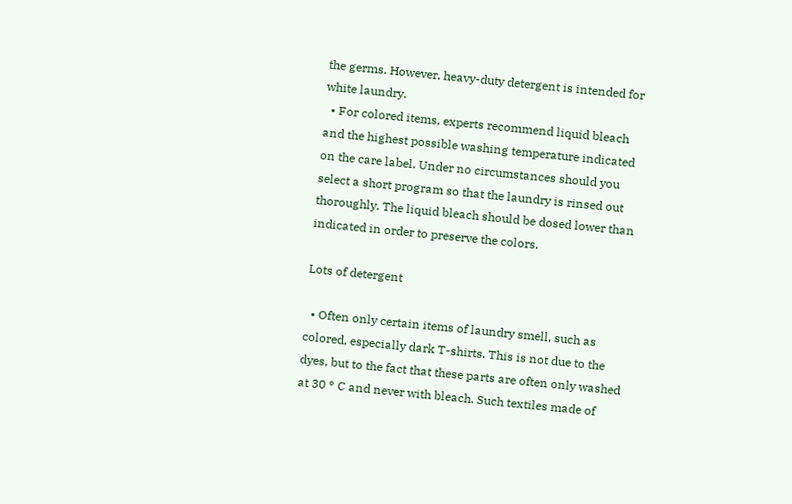the germs. However, heavy-duty detergent is intended for white laundry.
  • For colored items, experts recommend liquid bleach and the highest possible washing temperature indicated on the care label. Under no circumstances should you select a short program so that the laundry is rinsed out thoroughly. The liquid bleach should be dosed lower than indicated in order to preserve the colors.

Lots of detergent

  • Often only certain items of laundry smell, such as colored, especially dark T-shirts. This is not due to the dyes, but to the fact that these parts are often only washed at 30 ° C and never with bleach. Such textiles made of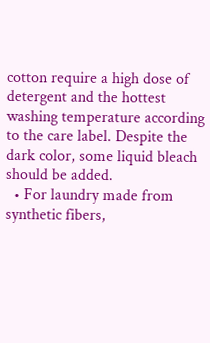cotton require a high dose of detergent and the hottest washing temperature according to the care label. Despite the dark color, some liquid bleach should be added.
  • For laundry made from synthetic fibers,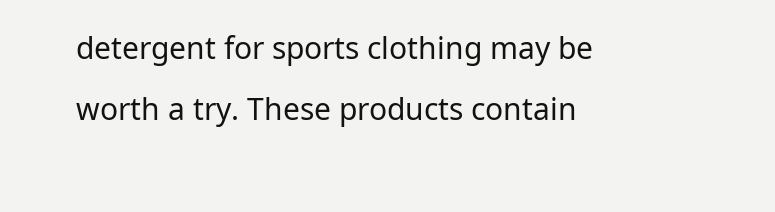detergent for sports clothing may be worth a try. These products contain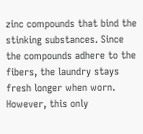zinc compounds that bind the stinking substances. Since the compounds adhere to the fibers, the laundry stays fresh longer when worn. However, this only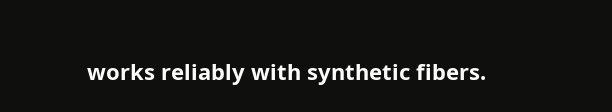works reliably with synthetic fibers.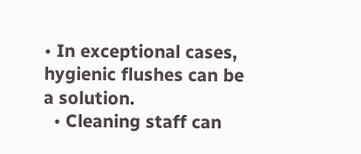• In exceptional cases, hygienic flushes can be a solution.
  • Cleaning staff can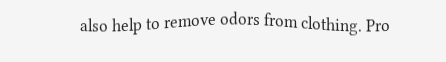also help to remove odors from clothing. Pro